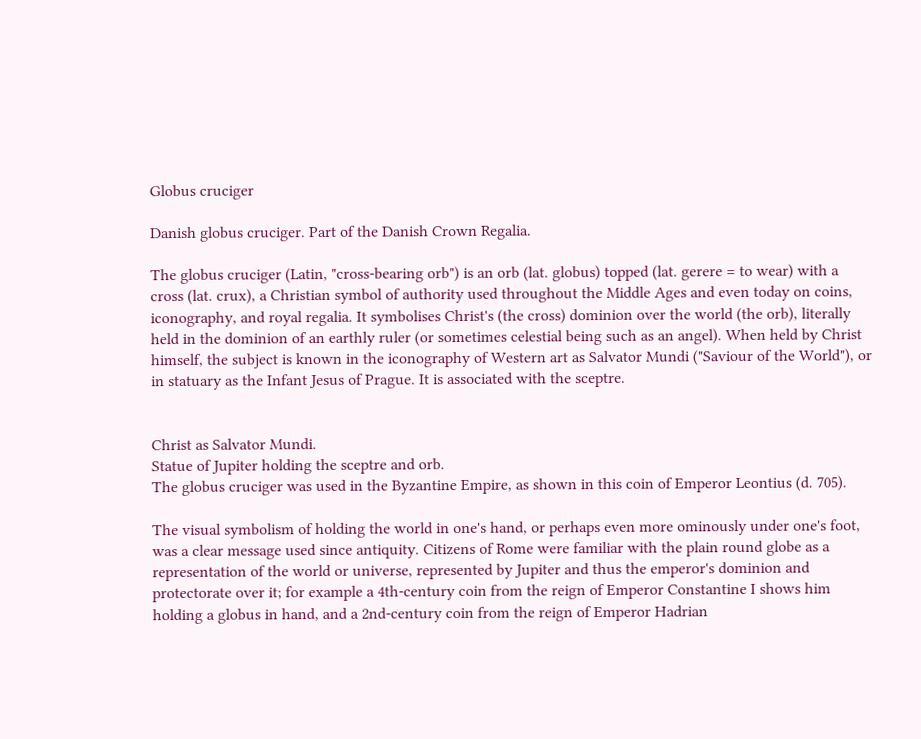Globus cruciger

Danish globus cruciger. Part of the Danish Crown Regalia.

The globus cruciger (Latin, "cross-bearing orb") is an orb (lat. globus) topped (lat. gerere = to wear) with a cross (lat. crux), a Christian symbol of authority used throughout the Middle Ages and even today on coins, iconography, and royal regalia. It symbolises Christ's (the cross) dominion over the world (the orb), literally held in the dominion of an earthly ruler (or sometimes celestial being such as an angel). When held by Christ himself, the subject is known in the iconography of Western art as Salvator Mundi ("Saviour of the World"), or in statuary as the Infant Jesus of Prague. It is associated with the sceptre.


Christ as Salvator Mundi.
Statue of Jupiter holding the sceptre and orb.
The globus cruciger was used in the Byzantine Empire, as shown in this coin of Emperor Leontius (d. 705).

The visual symbolism of holding the world in one's hand, or perhaps even more ominously under one's foot, was a clear message used since antiquity. Citizens of Rome were familiar with the plain round globe as a representation of the world or universe, represented by Jupiter and thus the emperor's dominion and protectorate over it; for example a 4th-century coin from the reign of Emperor Constantine I shows him holding a globus in hand, and a 2nd-century coin from the reign of Emperor Hadrian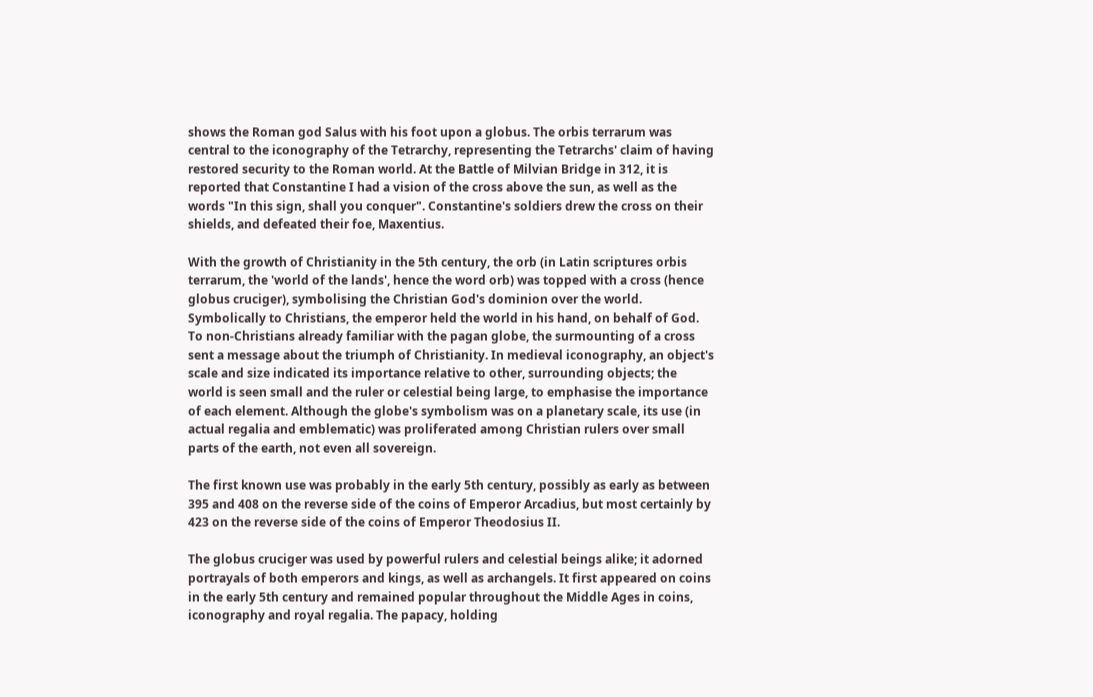shows the Roman god Salus with his foot upon a globus. The orbis terrarum was central to the iconography of the Tetrarchy, representing the Tetrarchs' claim of having restored security to the Roman world. At the Battle of Milvian Bridge in 312, it is reported that Constantine I had a vision of the cross above the sun, as well as the words "In this sign, shall you conquer". Constantine's soldiers drew the cross on their shields, and defeated their foe, Maxentius.

With the growth of Christianity in the 5th century, the orb (in Latin scriptures orbis terrarum, the 'world of the lands', hence the word orb) was topped with a cross (hence globus cruciger), symbolising the Christian God's dominion over the world. Symbolically to Christians, the emperor held the world in his hand, on behalf of God. To non-Christians already familiar with the pagan globe, the surmounting of a cross sent a message about the triumph of Christianity. In medieval iconography, an object's scale and size indicated its importance relative to other, surrounding objects; the world is seen small and the ruler or celestial being large, to emphasise the importance of each element. Although the globe's symbolism was on a planetary scale, its use (in actual regalia and emblematic) was proliferated among Christian rulers over small parts of the earth, not even all sovereign.

The first known use was probably in the early 5th century, possibly as early as between 395 and 408 on the reverse side of the coins of Emperor Arcadius, but most certainly by 423 on the reverse side of the coins of Emperor Theodosius II.

The globus cruciger was used by powerful rulers and celestial beings alike; it adorned portrayals of both emperors and kings, as well as archangels. It first appeared on coins in the early 5th century and remained popular throughout the Middle Ages in coins, iconography and royal regalia. The papacy, holding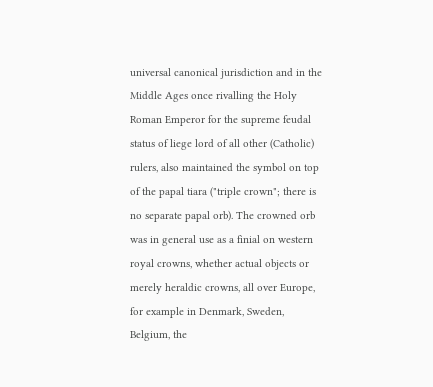universal canonical jurisdiction and in the Middle Ages once rivalling the Holy Roman Emperor for the supreme feudal status of liege lord of all other (Catholic) rulers, also maintained the symbol on top of the papal tiara ("triple crown"; there is no separate papal orb). The crowned orb was in general use as a finial on western royal crowns, whether actual objects or merely heraldic crowns, all over Europe, for example in Denmark, Sweden, Belgium, the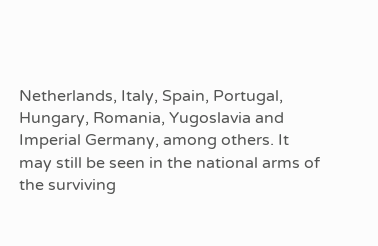Netherlands, Italy, Spain, Portugal, Hungary, Romania, Yugoslavia and Imperial Germany, among others. It may still be seen in the national arms of the surviving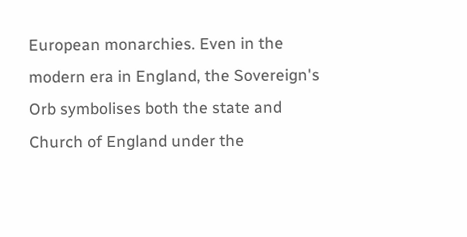European monarchies. Even in the modern era in England, the Sovereign's Orb symbolises both the state and Church of England under the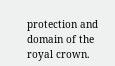protection and domain of the royal crown.